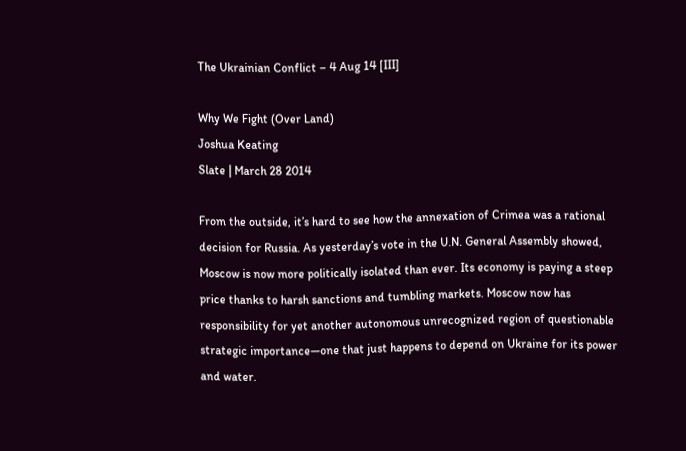The Ukrainian Conflict – 4 Aug 14 [III]

Why We Fight (Over Land)
Joshua Keating
Slate | March 28 2014

From the outside, it’s hard to see how the annexation of Crimea was a rational decision for Russia. As yesterday’s vote in the U.N. General Assembly showed, Moscow is now more politically isolated than ever. Its economy is paying a steep price thanks to harsh sanctions and tumbling markets. Moscow now has responsibility for yet another autonomous unrecognized region of questionable strategic importance—one that just happens to depend on Ukraine for its power and water.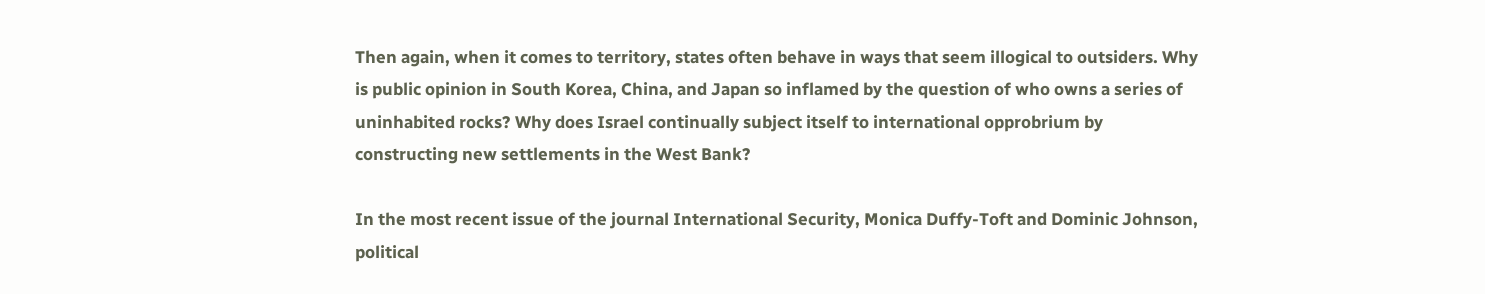Then again, when it comes to territory, states often behave in ways that seem illogical to outsiders. Why is public opinion in South Korea, China, and Japan so inflamed by the question of who owns a series of uninhabited rocks? Why does Israel continually subject itself to international opprobrium by constructing new settlements in the West Bank?

In the most recent issue of the journal International Security, Monica Duffy-Toft and Dominic Johnson, political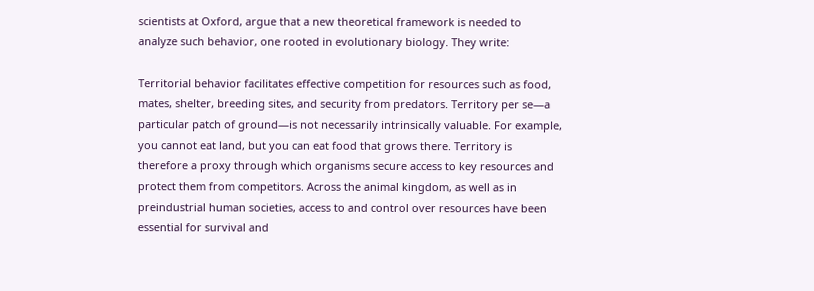scientists at Oxford, argue that a new theoretical framework is needed to analyze such behavior, one rooted in evolutionary biology. They write:

Territorial behavior facilitates effective competition for resources such as food, mates, shelter, breeding sites, and security from predators. Territory per se—a particular patch of ground—is not necessarily intrinsically valuable. For example, you cannot eat land, but you can eat food that grows there. Territory is therefore a proxy through which organisms secure access to key resources and protect them from competitors. Across the animal kingdom, as well as in preindustrial human societies, access to and control over resources have been essential for survival and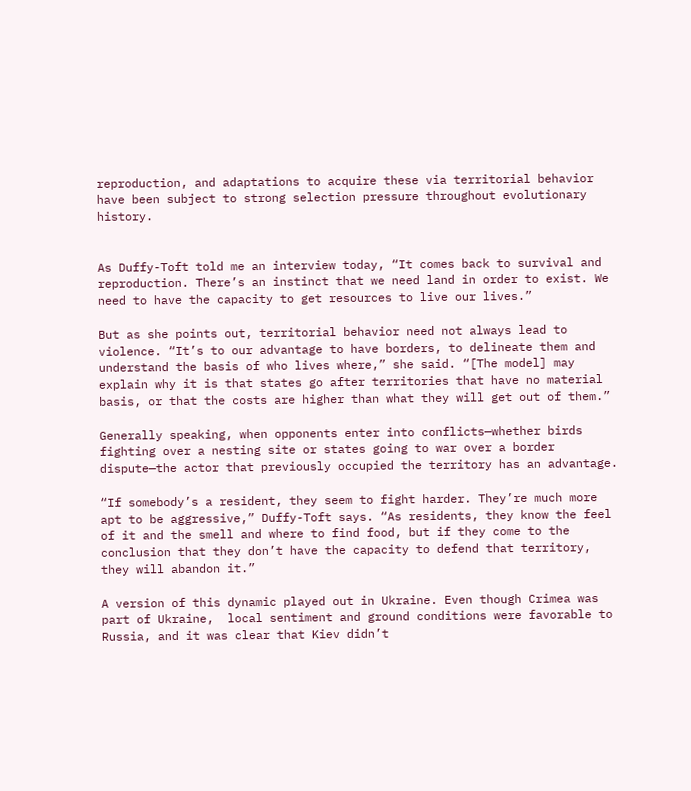reproduction, and adaptations to acquire these via territorial behavior have been subject to strong selection pressure throughout evolutionary history.


As Duffy-Toft told me an interview today, “It comes back to survival and reproduction. There’s an instinct that we need land in order to exist. We need to have the capacity to get resources to live our lives.”

But as she points out, territorial behavior need not always lead to violence. “It’s to our advantage to have borders, to delineate them and understand the basis of who lives where,” she said. “[The model] may explain why it is that states go after territories that have no material basis, or that the costs are higher than what they will get out of them.”

Generally speaking, when opponents enter into conflicts—whether birds fighting over a nesting site or states going to war over a border dispute—the actor that previously occupied the territory has an advantage.

“If somebody’s a resident, they seem to fight harder. They’re much more apt to be aggressive,” Duffy-Toft says. “As residents, they know the feel of it and the smell and where to find food, but if they come to the conclusion that they don’t have the capacity to defend that territory, they will abandon it.”

A version of this dynamic played out in Ukraine. Even though Crimea was part of Ukraine,  local sentiment and ground conditions were favorable to Russia, and it was clear that Kiev didn’t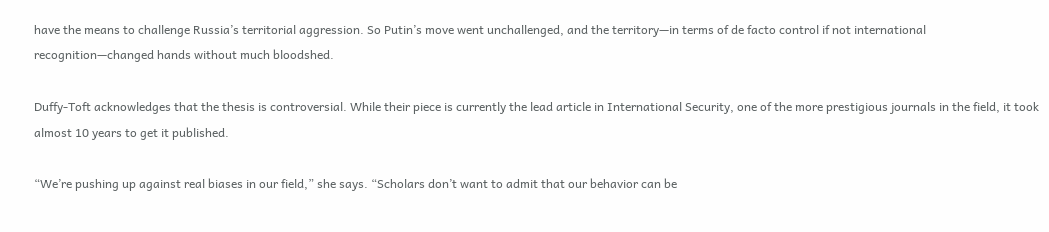have the means to challenge Russia’s territorial aggression. So Putin’s move went unchallenged, and the territory—in terms of de facto control if not international recognition—changed hands without much bloodshed.

Duffy-Toft acknowledges that the thesis is controversial. While their piece is currently the lead article in International Security, one of the more prestigious journals in the field, it took almost 10 years to get it published.

“We’re pushing up against real biases in our field,” she says. “Scholars don’t want to admit that our behavior can be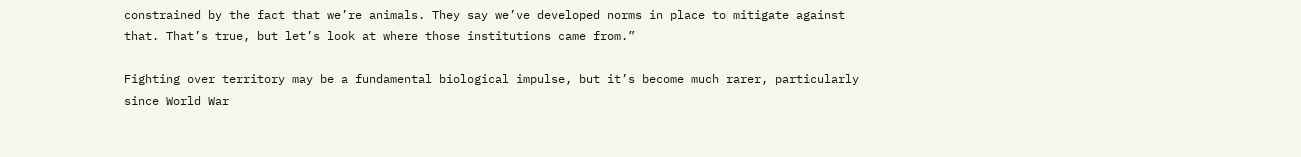constrained by the fact that we’re animals. They say we’ve developed norms in place to mitigate against that. That’s true, but let’s look at where those institutions came from.”

Fighting over territory may be a fundamental biological impulse, but it’s become much rarer, particularly since World War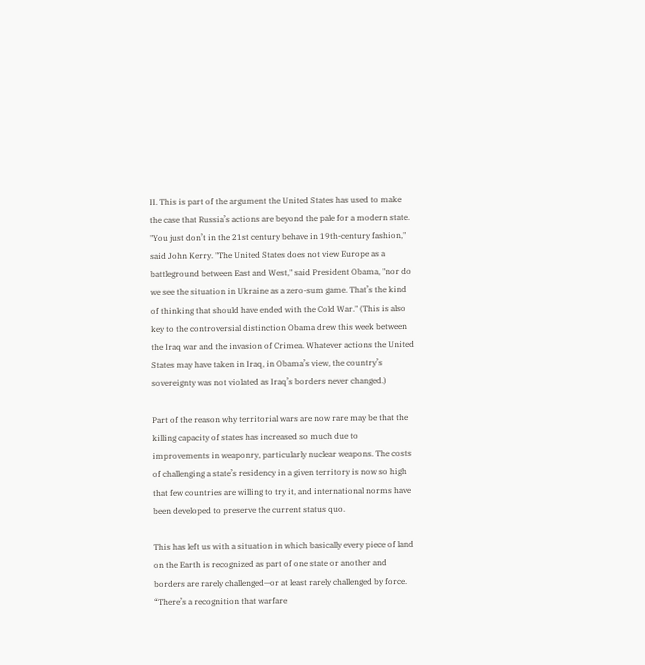II. This is part of the argument the United States has used to make the case that Russia’s actions are beyond the pale for a modern state. "You just don’t in the 21st century behave in 19th-century fashion," said John Kerry. "The United States does not view Europe as a battleground between East and West," said President Obama, "nor do we see the situation in Ukraine as a zero-sum game. That’s the kind of thinking that should have ended with the Cold War." (This is also key to the controversial distinction Obama drew this week between the Iraq war and the invasion of Crimea. Whatever actions the United States may have taken in Iraq, in Obama’s view, the country’s sovereignty was not violated as Iraq’s borders never changed.)

Part of the reason why territorial wars are now rare may be that the killing capacity of states has increased so much due to improvements in weaponry, particularly nuclear weapons. The costs of challenging a state’s residency in a given territory is now so high that few countries are willing to try it, and international norms have been developed to preserve the current status quo.

This has left us with a situation in which basically every piece of land on the Earth is recognized as part of one state or another and borders are rarely challenged—or at least rarely challenged by force. “There’s a recognition that warfare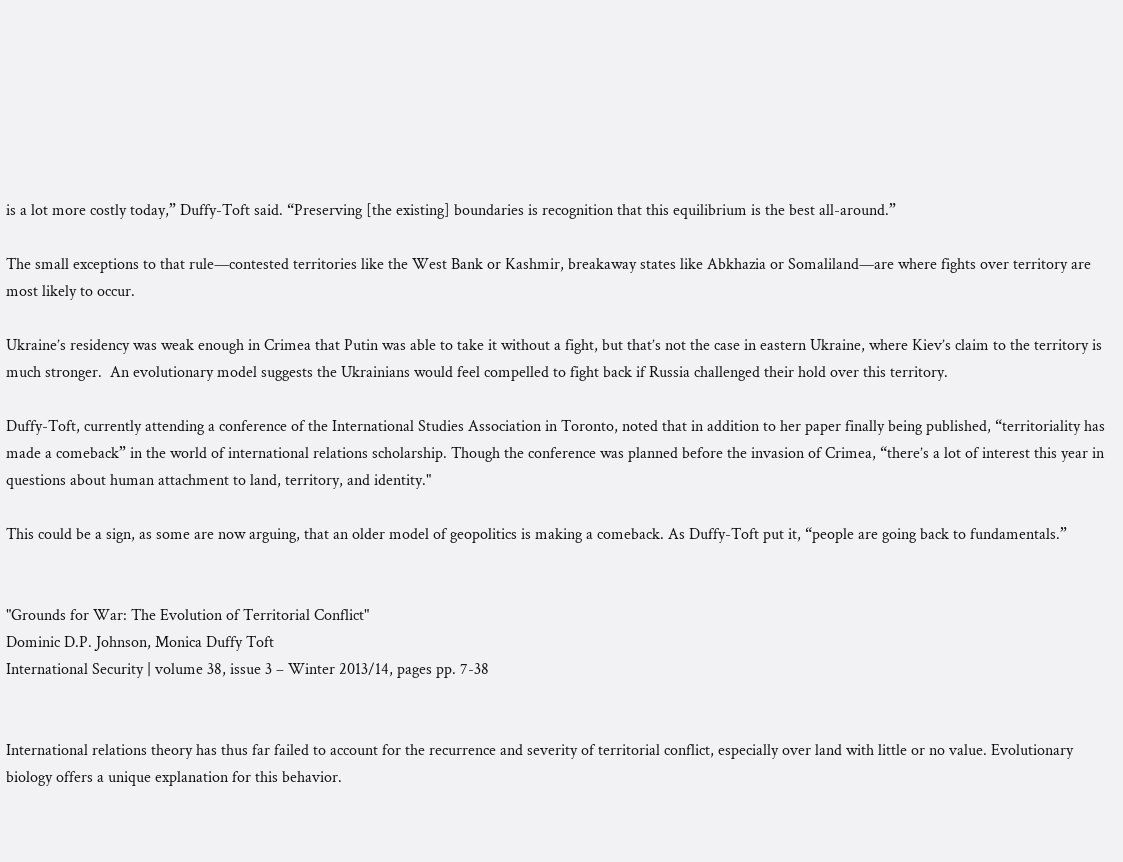is a lot more costly today,” Duffy-Toft said. “Preserving [the existing] boundaries is recognition that this equilibrium is the best all-around.”

The small exceptions to that rule—contested territories like the West Bank or Kashmir, breakaway states like Abkhazia or Somaliland—are where fights over territory are most likely to occur.

Ukraine’s residency was weak enough in Crimea that Putin was able to take it without a fight, but that’s not the case in eastern Ukraine, where Kiev’s claim to the territory is much stronger.  An evolutionary model suggests the Ukrainians would feel compelled to fight back if Russia challenged their hold over this territory.

Duffy-Toft, currently attending a conference of the International Studies Association in Toronto, noted that in addition to her paper finally being published, “territoriality has made a comeback” in the world of international relations scholarship. Though the conference was planned before the invasion of Crimea, “there’s a lot of interest this year in questions about human attachment to land, territory, and identity."

This could be a sign, as some are now arguing, that an older model of geopolitics is making a comeback. As Duffy-Toft put it, “people are going back to fundamentals.”


"Grounds for War: The Evolution of Territorial Conflict"
Dominic D.P. Johnson, Monica Duffy Toft
International Security | volume 38, issue 3 – Winter 2013/14, pages pp. 7-38


International relations theory has thus far failed to account for the recurrence and severity of territorial conflict, especially over land with little or no value. Evolutionary biology offers a unique explanation for this behavior.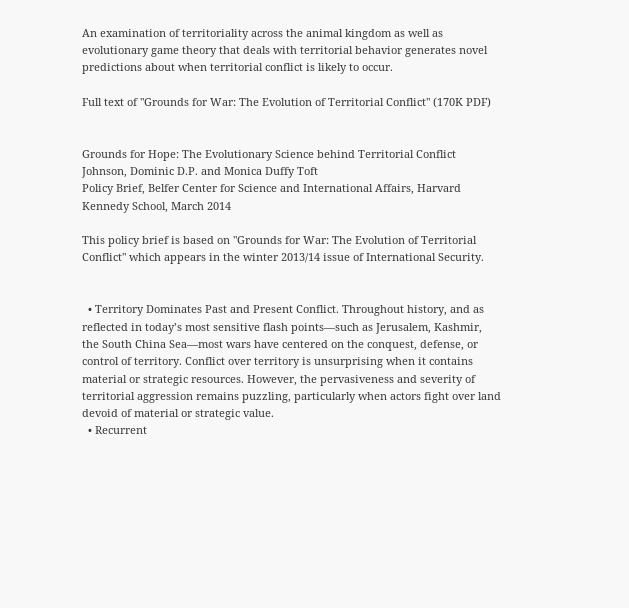An examination of territoriality across the animal kingdom as well as evolutionary game theory that deals with territorial behavior generates novel predictions about when territorial conflict is likely to occur.

Full text of "Grounds for War: The Evolution of Territorial Conflict" (170K PDF)


Grounds for Hope: The Evolutionary Science behind Territorial Conflict
Johnson, Dominic D.P. and Monica Duffy Toft
Policy Brief, Belfer Center for Science and International Affairs, Harvard Kennedy School, March 2014

This policy brief is based on "Grounds for War: The Evolution of Territorial Conflict" which appears in the winter 2013/14 issue of International Security.


  • Territory Dominates Past and Present Conflict. Throughout history, and as reflected in today’s most sensitive flash points—such as Jerusalem, Kashmir, the South China Sea—most wars have centered on the conquest, defense, or control of territory. Conflict over territory is unsurprising when it contains material or strategic resources. However, the pervasiveness and severity of territorial aggression remains puzzling, particularly when actors fight over land devoid of material or strategic value.
  • Recurrent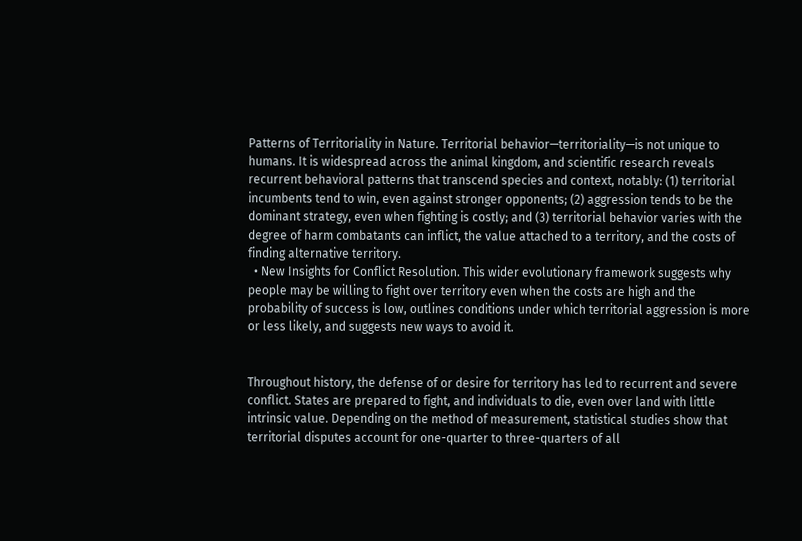Patterns of Territoriality in Nature. Territorial behavior—territoriality—is not unique to humans. It is widespread across the animal kingdom, and scientific research reveals recurrent behavioral patterns that transcend species and context, notably: (1) territorial incumbents tend to win, even against stronger opponents; (2) aggression tends to be the dominant strategy, even when fighting is costly; and (3) territorial behavior varies with the degree of harm combatants can inflict, the value attached to a territory, and the costs of finding alternative territory.
  • New Insights for Conflict Resolution. This wider evolutionary framework suggests why people may be willing to fight over territory even when the costs are high and the probability of success is low, outlines conditions under which territorial aggression is more or less likely, and suggests new ways to avoid it.


Throughout history, the defense of or desire for territory has led to recurrent and severe conflict. States are prepared to fight, and individuals to die, even over land with little intrinsic value. Depending on the method of measurement, statistical studies show that territorial disputes account for one-quarter to three-quarters of all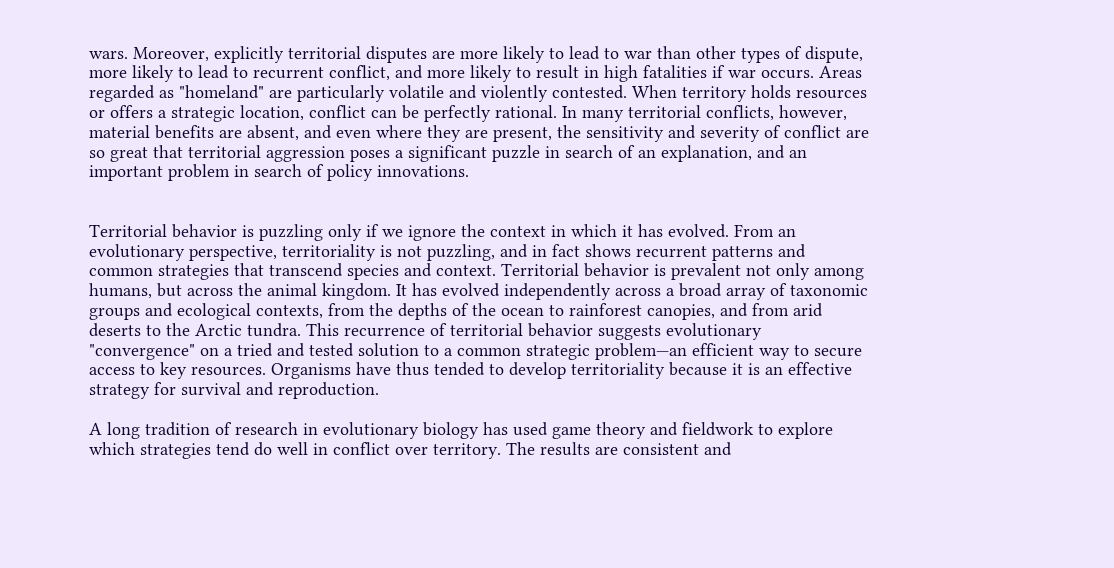wars. Moreover, explicitly territorial disputes are more likely to lead to war than other types of dispute, more likely to lead to recurrent conflict, and more likely to result in high fatalities if war occurs. Areas regarded as "homeland" are particularly volatile and violently contested. When territory holds resources or offers a strategic location, conflict can be perfectly rational. In many territorial conflicts, however, material benefits are absent, and even where they are present, the sensitivity and severity of conflict are so great that territorial aggression poses a significant puzzle in search of an explanation, and an important problem in search of policy innovations.


Territorial behavior is puzzling only if we ignore the context in which it has evolved. From an evolutionary perspective, territoriality is not puzzling, and in fact shows recurrent patterns and common strategies that transcend species and context. Territorial behavior is prevalent not only among humans, but across the animal kingdom. It has evolved independently across a broad array of taxonomic groups and ecological contexts, from the depths of the ocean to rainforest canopies, and from arid deserts to the Arctic tundra. This recurrence of territorial behavior suggests evolutionary "convergence" on a tried and tested solution to a common strategic problem—an efficient way to secure access to key resources. Organisms have thus tended to develop territoriality because it is an effective strategy for survival and reproduction.

A long tradition of research in evolutionary biology has used game theory and fieldwork to explore which strategies tend do well in conflict over territory. The results are consistent and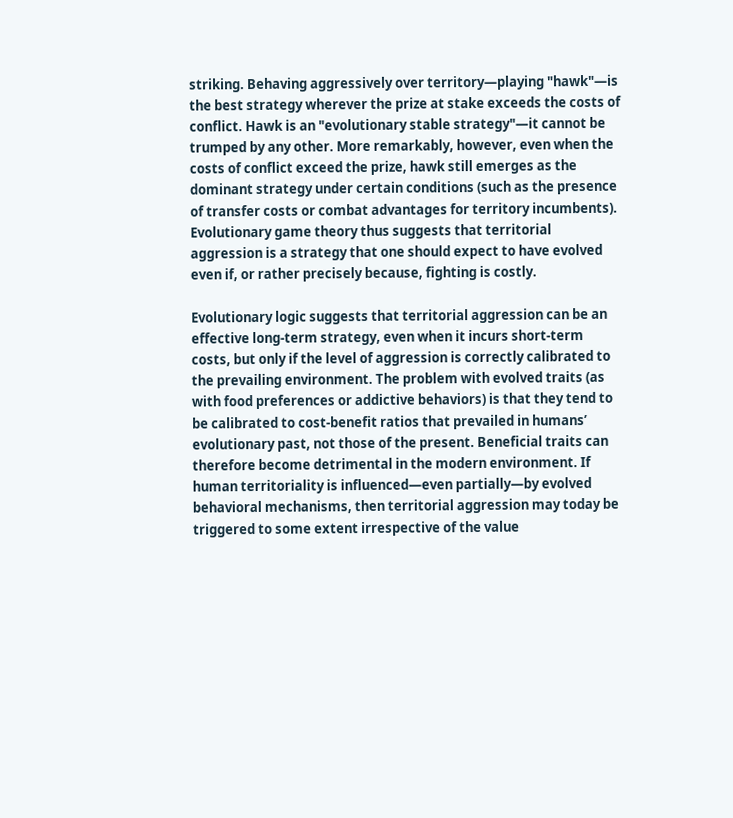striking. Behaving aggressively over territory—playing "hawk"—is the best strategy wherever the prize at stake exceeds the costs of conflict. Hawk is an "evolutionary stable strategy"—it cannot be trumped by any other. More remarkably, however, even when the costs of conflict exceed the prize, hawk still emerges as the dominant strategy under certain conditions (such as the presence of transfer costs or combat advantages for territory incumbents). Evolutionary game theory thus suggests that territorial aggression is a strategy that one should expect to have evolved even if, or rather precisely because, fighting is costly.

Evolutionary logic suggests that territorial aggression can be an effective long-term strategy, even when it incurs short-term costs, but only if the level of aggression is correctly calibrated to the prevailing environment. The problem with evolved traits (as with food preferences or addictive behaviors) is that they tend to be calibrated to cost-benefit ratios that prevailed in humans’ evolutionary past, not those of the present. Beneficial traits can therefore become detrimental in the modern environment. If human territoriality is influenced—even partially—by evolved behavioral mechanisms, then territorial aggression may today be triggered to some extent irrespective of the value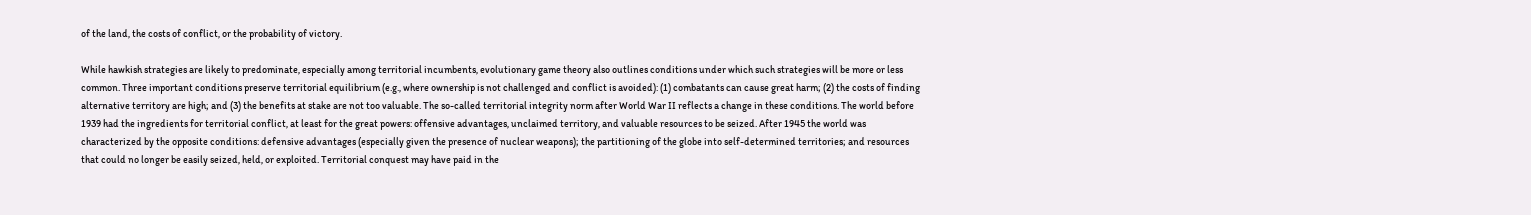of the land, the costs of conflict, or the probability of victory.

While hawkish strategies are likely to predominate, especially among territorial incumbents, evolutionary game theory also outlines conditions under which such strategies will be more or less common. Three important conditions preserve territorial equilibrium (e.g., where ownership is not challenged and conflict is avoided): (1) combatants can cause great harm; (2) the costs of finding alternative territory are high; and (3) the benefits at stake are not too valuable. The so-called territorial integrity norm after World War II reflects a change in these conditions. The world before 1939 had the ingredients for territorial conflict, at least for the great powers: offensive advantages, unclaimed territory, and valuable resources to be seized. After 1945 the world was characterized by the opposite conditions: defensive advantages (especially given the presence of nuclear weapons); the partitioning of the globe into self-determined territories; and resources that could no longer be easily seized, held, or exploited. Territorial conquest may have paid in the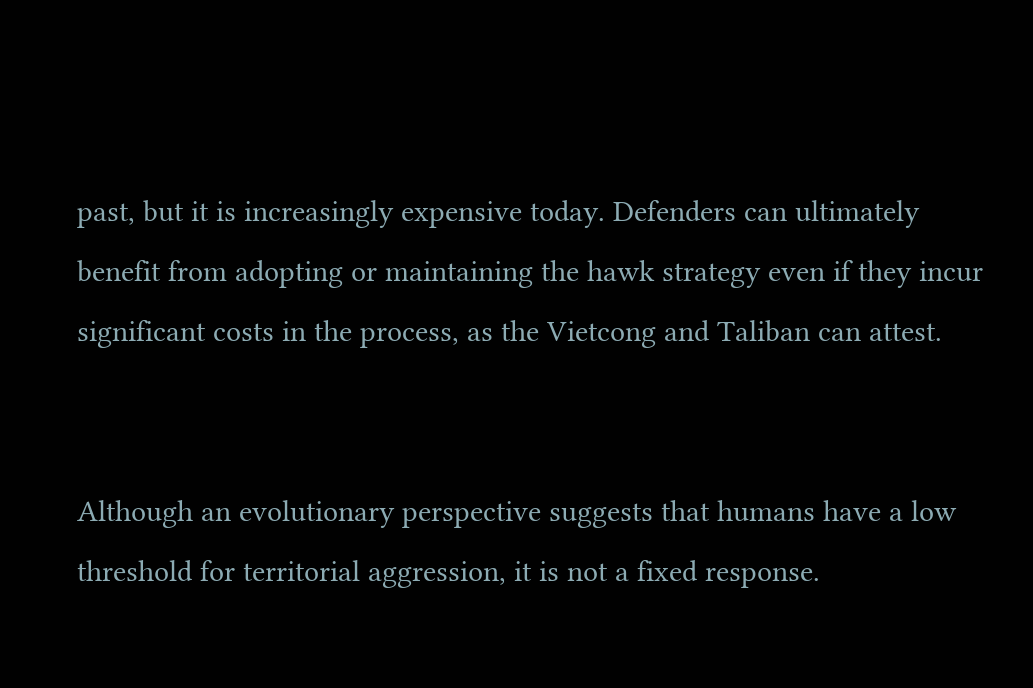past, but it is increasingly expensive today. Defenders can ultimately benefit from adopting or maintaining the hawk strategy even if they incur significant costs in the process, as the Vietcong and Taliban can attest.


Although an evolutionary perspective suggests that humans have a low threshold for territorial aggression, it is not a fixed response.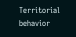Territorial behavior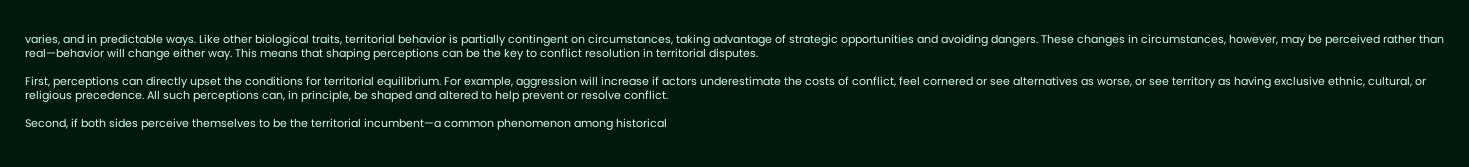varies, and in predictable ways. Like other biological traits, territorial behavior is partially contingent on circumstances, taking advantage of strategic opportunities and avoiding dangers. These changes in circumstances, however, may be perceived rather than real—behavior will change either way. This means that shaping perceptions can be the key to conflict resolution in territorial disputes.

First, perceptions can directly upset the conditions for territorial equilibrium. For example, aggression will increase if actors underestimate the costs of conflict, feel cornered or see alternatives as worse, or see territory as having exclusive ethnic, cultural, or religious precedence. All such perceptions can, in principle, be shaped and altered to help prevent or resolve conflict.

Second, if both sides perceive themselves to be the territorial incumbent—a common phenomenon among historical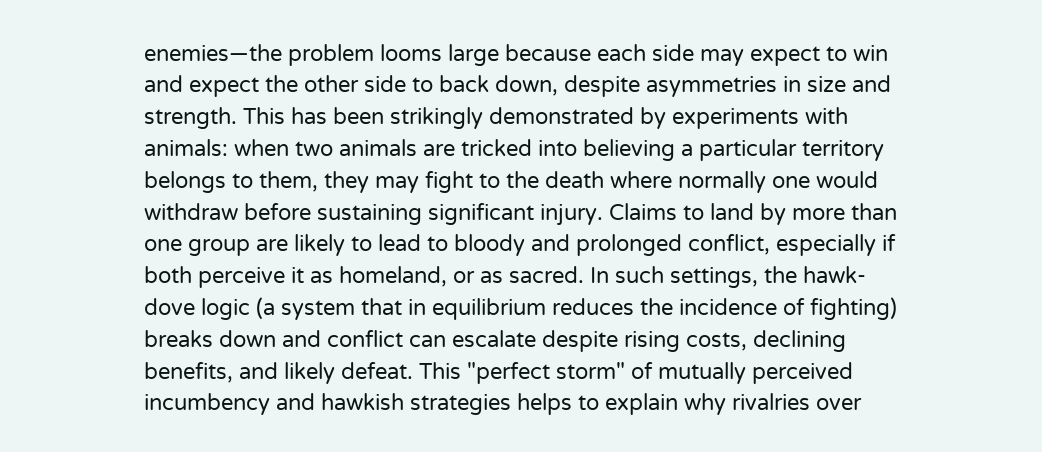enemies—the problem looms large because each side may expect to win and expect the other side to back down, despite asymmetries in size and strength. This has been strikingly demonstrated by experiments with animals: when two animals are tricked into believing a particular territory belongs to them, they may fight to the death where normally one would withdraw before sustaining significant injury. Claims to land by more than one group are likely to lead to bloody and prolonged conflict, especially if both perceive it as homeland, or as sacred. In such settings, the hawk-dove logic (a system that in equilibrium reduces the incidence of fighting) breaks down and conflict can escalate despite rising costs, declining benefits, and likely defeat. This "perfect storm" of mutually perceived incumbency and hawkish strategies helps to explain why rivalries over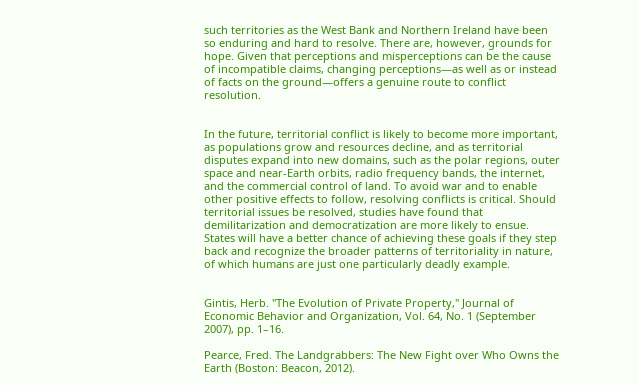such territories as the West Bank and Northern Ireland have been so enduring and hard to resolve. There are, however, grounds for hope. Given that perceptions and misperceptions can be the cause of incompatible claims, changing perceptions—as well as or instead of facts on the ground—offers a genuine route to conflict resolution.


In the future, territorial conflict is likely to become more important, as populations grow and resources decline, and as territorial disputes expand into new domains, such as the polar regions, outer space and near-Earth orbits, radio frequency bands, the internet, and the commercial control of land. To avoid war and to enable other positive effects to follow, resolving conflicts is critical. Should territorial issues be resolved, studies have found that demilitarization and democratization are more likely to ensue. States will have a better chance of achieving these goals if they step back and recognize the broader patterns of territoriality in nature, of which humans are just one particularly deadly example.


Gintis, Herb. "The Evolution of Private Property," Journal of Economic Behavior and Organization, Vol. 64, No. 1 (September 2007), pp. 1–16.

Pearce, Fred. The Landgrabbers: The New Fight over Who Owns the Earth (Boston: Beacon, 2012).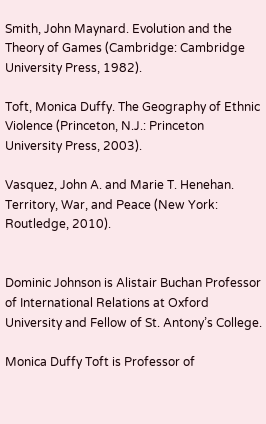Smith, John Maynard. Evolution and the Theory of Games (Cambridge: Cambridge University Press, 1982).

Toft, Monica Duffy. The Geography of Ethnic Violence (Princeton, N.J.: Princeton University Press, 2003).

Vasquez, John A. and Marie T. Henehan. Territory, War, and Peace (New York: Routledge, 2010).


Dominic Johnson is Alistair Buchan Professor of International Relations at Oxford University and Fellow of St. Antony’s College.

Monica Duffy Toft is Professor of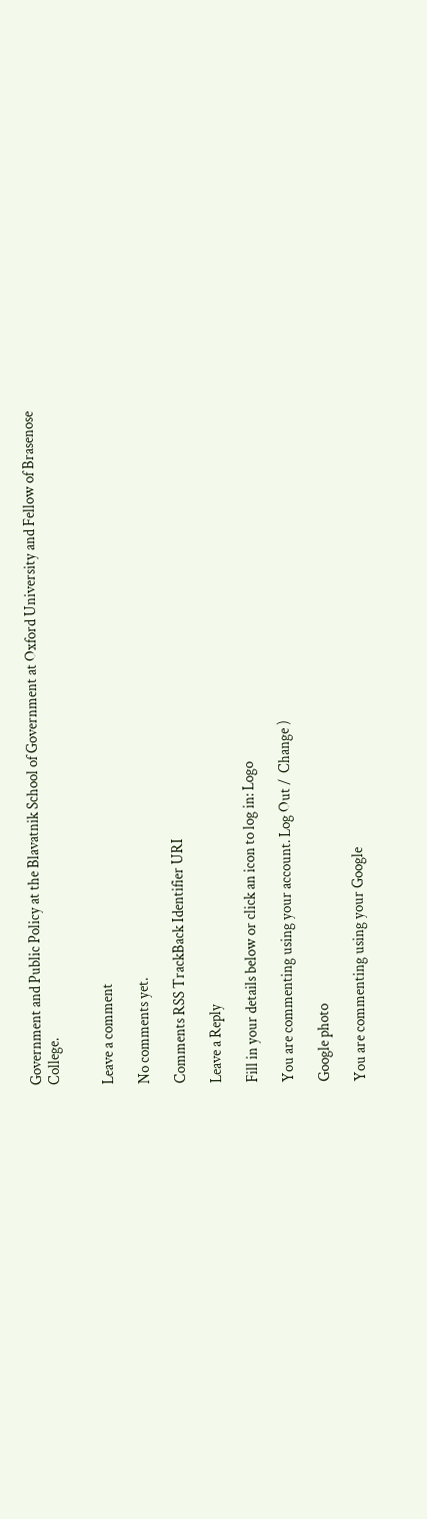Government and Public Policy at the Blavatnik School of Government at Oxford University and Fellow of Brasenose College.


Leave a comment

No comments yet.

Comments RSS TrackBack Identifier URI

Leave a Reply

Fill in your details below or click an icon to log in: Logo

You are commenting using your account. Log Out /  Change )

Google photo

You are commenting using your Google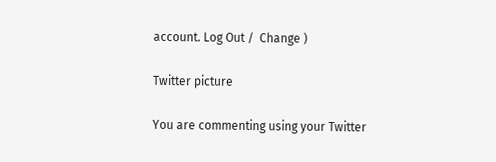account. Log Out /  Change )

Twitter picture

You are commenting using your Twitter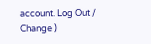account. Log Out /  Change )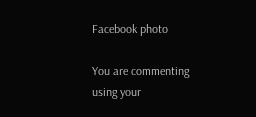Facebook photo

You are commenting using your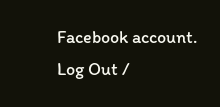Facebook account. Log Out /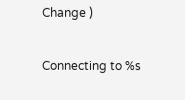Change )

Connecting to %s